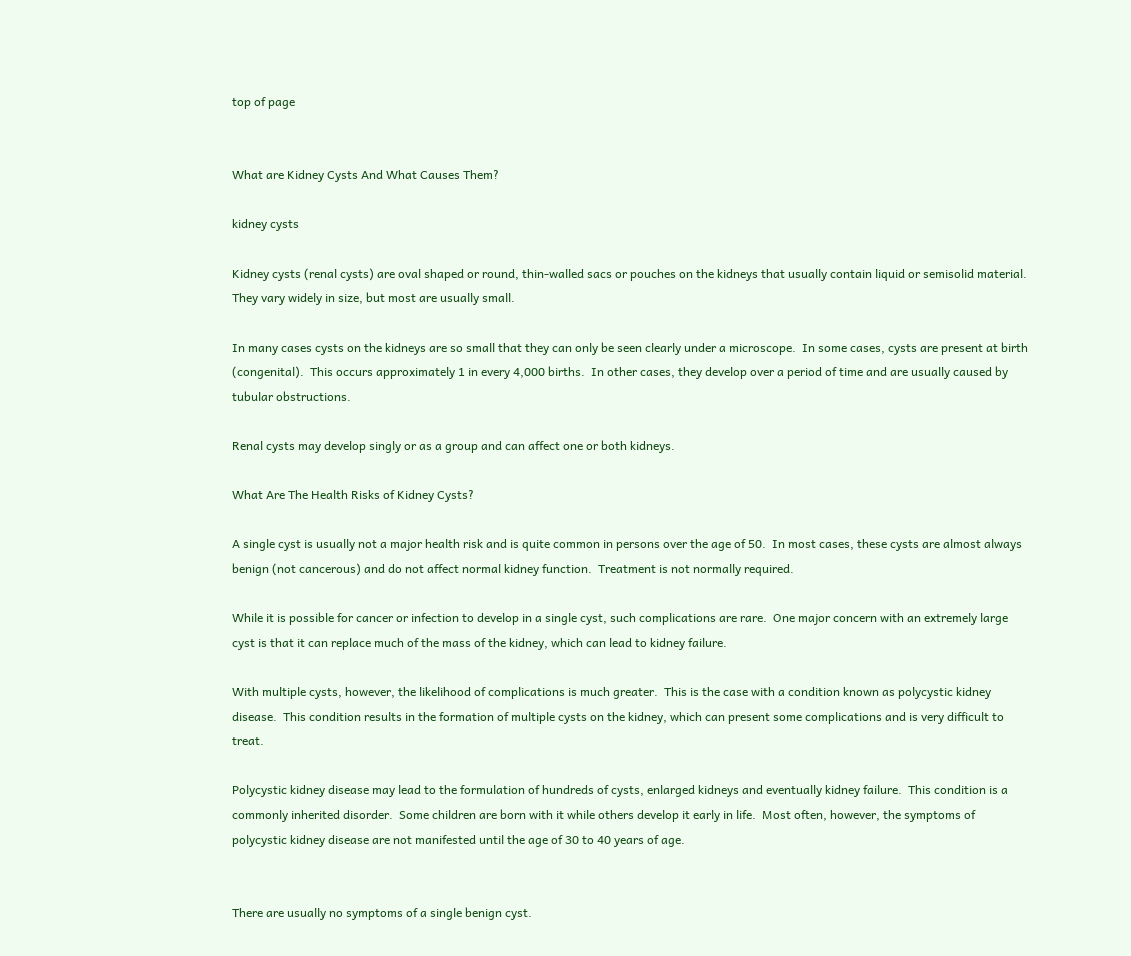top of page


What are Kidney Cysts And What Causes Them?

kidney cysts

Kidney cysts (renal cysts) are oval shaped or round, thin-walled sacs or pouches on the kidneys that usually contain liquid or semisolid material.  They vary widely in size, but most are usually small.

In many cases cysts on the kidneys are so small that they can only be seen clearly under a microscope.  In some cases, cysts are present at birth (congenital).  This occurs approximately 1 in every 4,000 births.  In other cases, they develop over a period of time and are usually caused by tubular obstructions.

Renal cysts may develop singly or as a group and can affect one or both kidneys.

What Are The Health Risks of Kidney Cysts?

A single cyst is usually not a major health risk and is quite common in persons over the age of 50.  In most cases, these cysts are almost always benign (not cancerous) and do not affect normal kidney function.  Treatment is not normally required.

While it is possible for cancer or infection to develop in a single cyst, such complications are rare.  One major concern with an extremely large cyst is that it can replace much of the mass of the kidney, which can lead to kidney failure.

With multiple cysts, however, the likelihood of complications is much greater.  This is the case with a condition known as polycystic kidney disease.  This condition results in the formation of multiple cysts on the kidney, which can present some complications and is very difficult to treat.

Polycystic kidney disease may lead to the formulation of hundreds of cysts, enlarged kidneys and eventually kidney failure.  This condition is a commonly inherited disorder.  Some children are born with it while others develop it early in life.  Most often, however, the symptoms of polycystic kidney disease are not manifested until the age of 30 to 40 years of age.


There are usually no symptoms of a single benign cyst.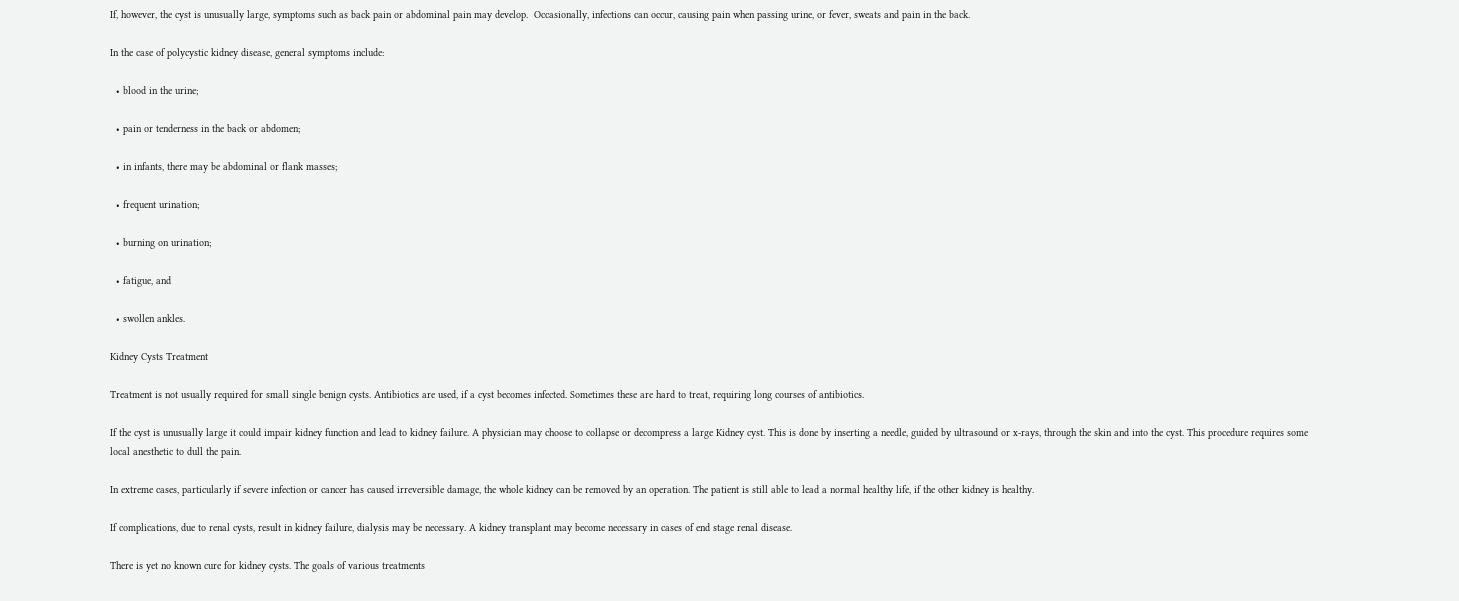If, however, the cyst is unusually large, symptoms such as back pain or abdominal pain may develop.  Occasionally, infections can occur, causing pain when passing urine, or fever, sweats and pain in the back.

In the case of polycystic kidney disease, general symptoms include:

  • blood in the urine;

  • pain or tenderness in the back or abdomen;

  • in infants, there may be abdominal or flank masses;

  • frequent urination;

  • burning on urination;

  • fatigue, and

  • swollen ankles.

Kidney Cysts Treatment

Treatment is not usually required for small single benign cysts. Antibiotics are used, if a cyst becomes infected. Sometimes these are hard to treat, requiring long courses of antibiotics.

If the cyst is unusually large it could impair kidney function and lead to kidney failure. A physician may choose to collapse or decompress a large Kidney cyst. This is done by inserting a needle, guided by ultrasound or x-rays, through the skin and into the cyst. This procedure requires some local anesthetic to dull the pain.

In extreme cases, particularly if severe infection or cancer has caused irreversible damage, the whole kidney can be removed by an operation. The patient is still able to lead a normal healthy life, if the other kidney is healthy.

If complications, due to renal cysts, result in kidney failure, dialysis may be necessary. A kidney transplant may become necessary in cases of end stage renal disease.

There is yet no known cure for kidney cysts. The goals of various treatments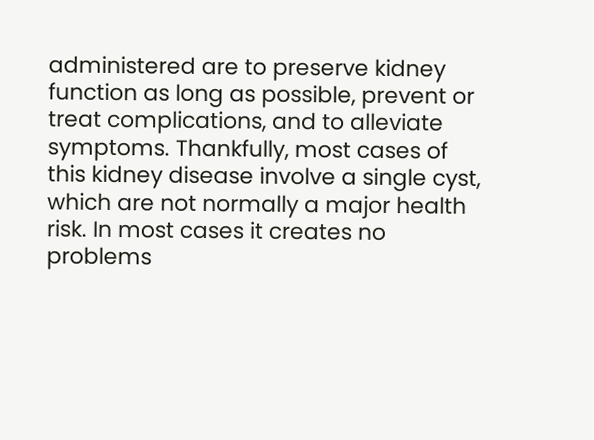administered are to preserve kidney function as long as possible, prevent or treat complications, and to alleviate symptoms. Thankfully, most cases of this kidney disease involve a single cyst, which are not normally a major health risk. In most cases it creates no problems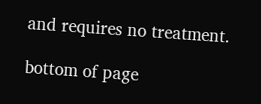and requires no treatment.

bottom of page